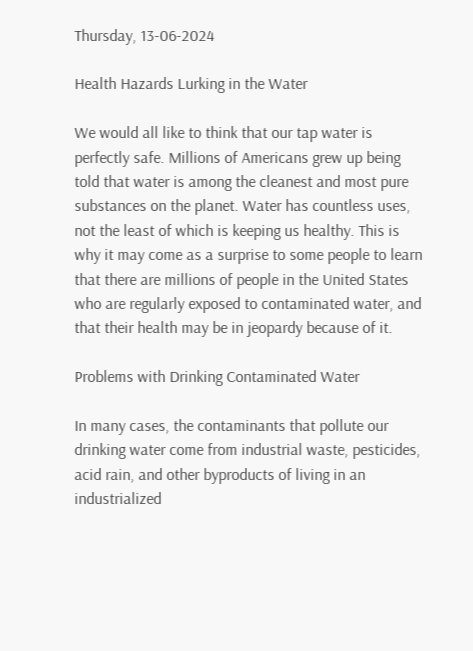Thursday, 13-06-2024

Health Hazards Lurking in the Water

We would all like to think that our tap water is perfectly safe. Millions of Americans grew up being told that water is among the cleanest and most pure substances on the planet. Water has countless uses, not the least of which is keeping us healthy. This is why it may come as a surprise to some people to learn that there are millions of people in the United States who are regularly exposed to contaminated water, and that their health may be in jeopardy because of it.

Problems with Drinking Contaminated Water

In many cases, the contaminants that pollute our drinking water come from industrial waste, pesticides, acid rain, and other byproducts of living in an industrialized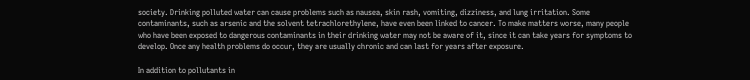society. Drinking polluted water can cause problems such as nausea, skin rash, vomiting, dizziness, and lung irritation. Some contaminants, such as arsenic and the solvent tetrachlorethylene, have even been linked to cancer. To make matters worse, many people who have been exposed to dangerous contaminants in their drinking water may not be aware of it, since it can take years for symptoms to develop. Once any health problems do occur, they are usually chronic and can last for years after exposure.

In addition to pollutants in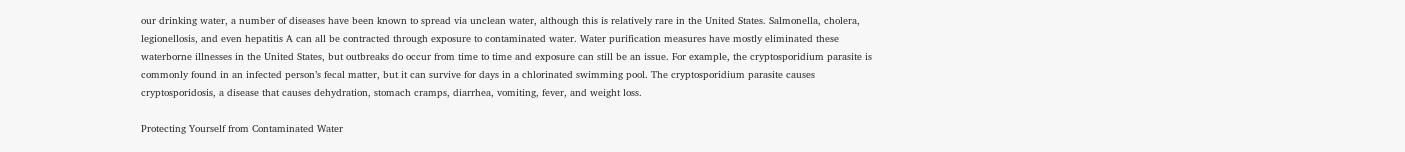our drinking water, a number of diseases have been known to spread via unclean water, although this is relatively rare in the United States. Salmonella, cholera, legionellosis, and even hepatitis A can all be contracted through exposure to contaminated water. Water purification measures have mostly eliminated these waterborne illnesses in the United States, but outbreaks do occur from time to time and exposure can still be an issue. For example, the cryptosporidium parasite is commonly found in an infected person’s fecal matter, but it can survive for days in a chlorinated swimming pool. The cryptosporidium parasite causes cryptosporidosis, a disease that causes dehydration, stomach cramps, diarrhea, vomiting, fever, and weight loss.

Protecting Yourself from Contaminated Water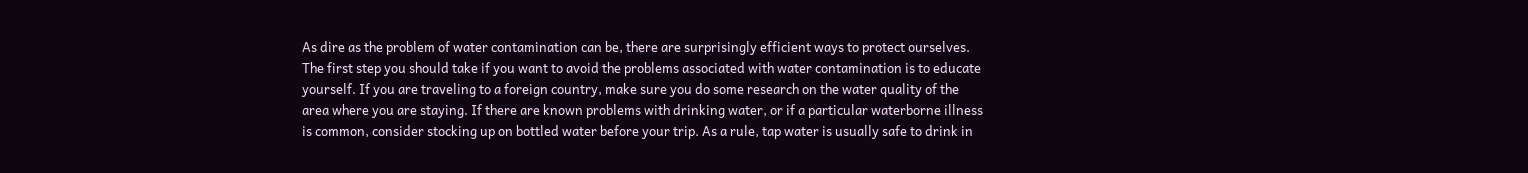As dire as the problem of water contamination can be, there are surprisingly efficient ways to protect ourselves. The first step you should take if you want to avoid the problems associated with water contamination is to educate yourself. If you are traveling to a foreign country, make sure you do some research on the water quality of the area where you are staying. If there are known problems with drinking water, or if a particular waterborne illness is common, consider stocking up on bottled water before your trip. As a rule, tap water is usually safe to drink in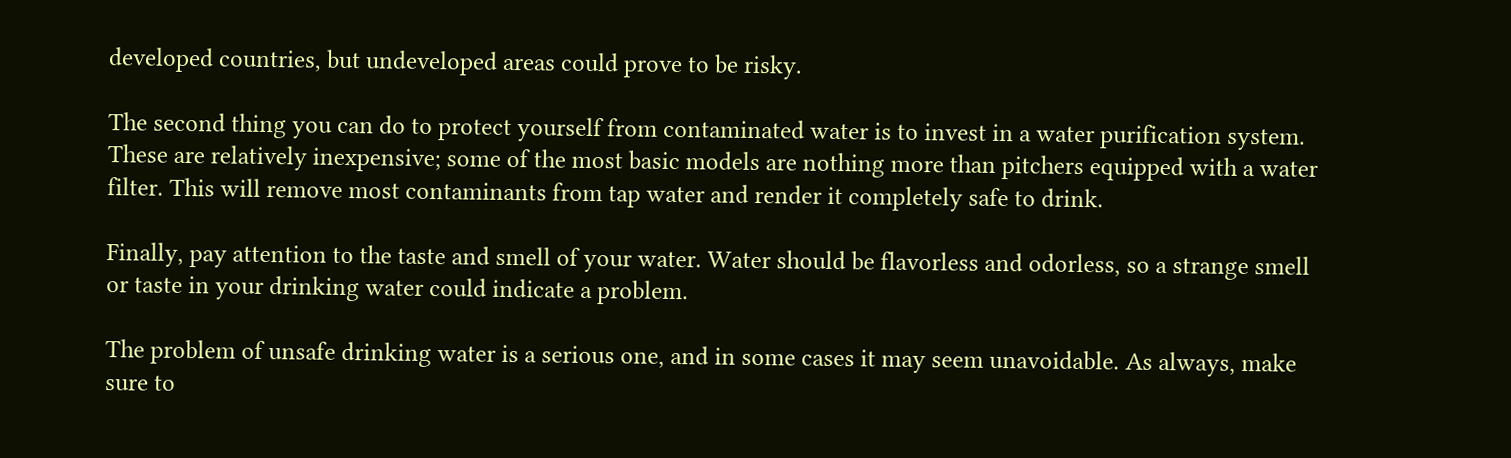developed countries, but undeveloped areas could prove to be risky.

The second thing you can do to protect yourself from contaminated water is to invest in a water purification system. These are relatively inexpensive; some of the most basic models are nothing more than pitchers equipped with a water filter. This will remove most contaminants from tap water and render it completely safe to drink.

Finally, pay attention to the taste and smell of your water. Water should be flavorless and odorless, so a strange smell or taste in your drinking water could indicate a problem.

The problem of unsafe drinking water is a serious one, and in some cases it may seem unavoidable. As always, make sure to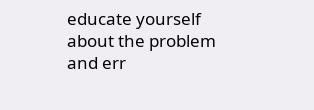educate yourself about the problem and err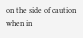on the side of caution when in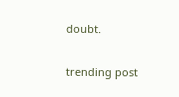doubt.

trending post